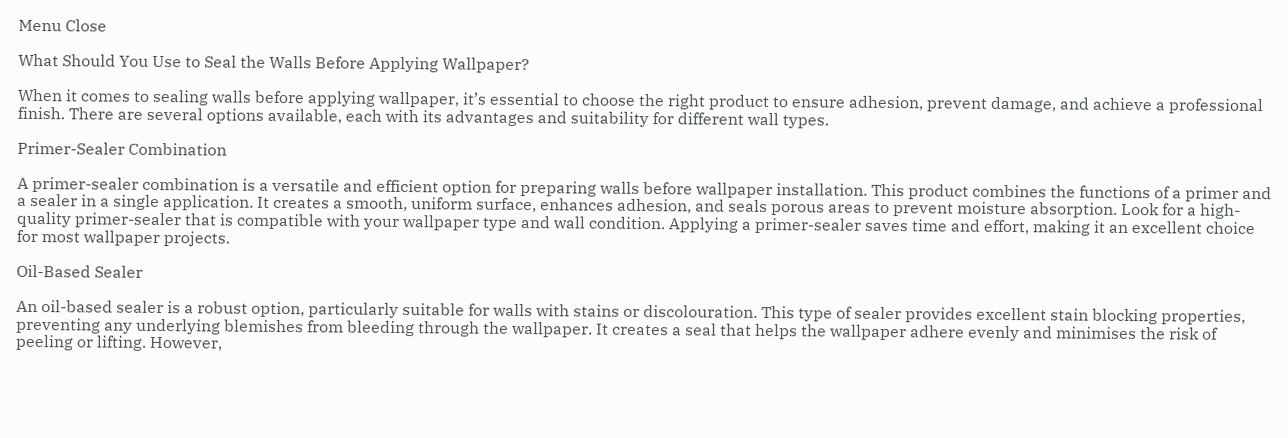Menu Close

What Should You Use to Seal the Walls Before Applying Wallpaper?

When it comes to sealing walls before applying wallpaper, it’s essential to choose the right product to ensure adhesion, prevent damage, and achieve a professional finish. There are several options available, each with its advantages and suitability for different wall types.

Primer-Sealer Combination

A primer-sealer combination is a versatile and efficient option for preparing walls before wallpaper installation. This product combines the functions of a primer and a sealer in a single application. It creates a smooth, uniform surface, enhances adhesion, and seals porous areas to prevent moisture absorption. Look for a high-quality primer-sealer that is compatible with your wallpaper type and wall condition. Applying a primer-sealer saves time and effort, making it an excellent choice for most wallpaper projects.

Oil-Based Sealer

An oil-based sealer is a robust option, particularly suitable for walls with stains or discolouration. This type of sealer provides excellent stain blocking properties, preventing any underlying blemishes from bleeding through the wallpaper. It creates a seal that helps the wallpaper adhere evenly and minimises the risk of peeling or lifting. However,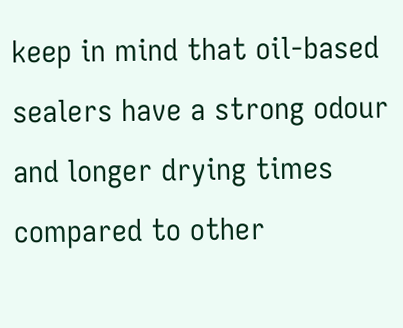keep in mind that oil-based sealers have a strong odour and longer drying times compared to other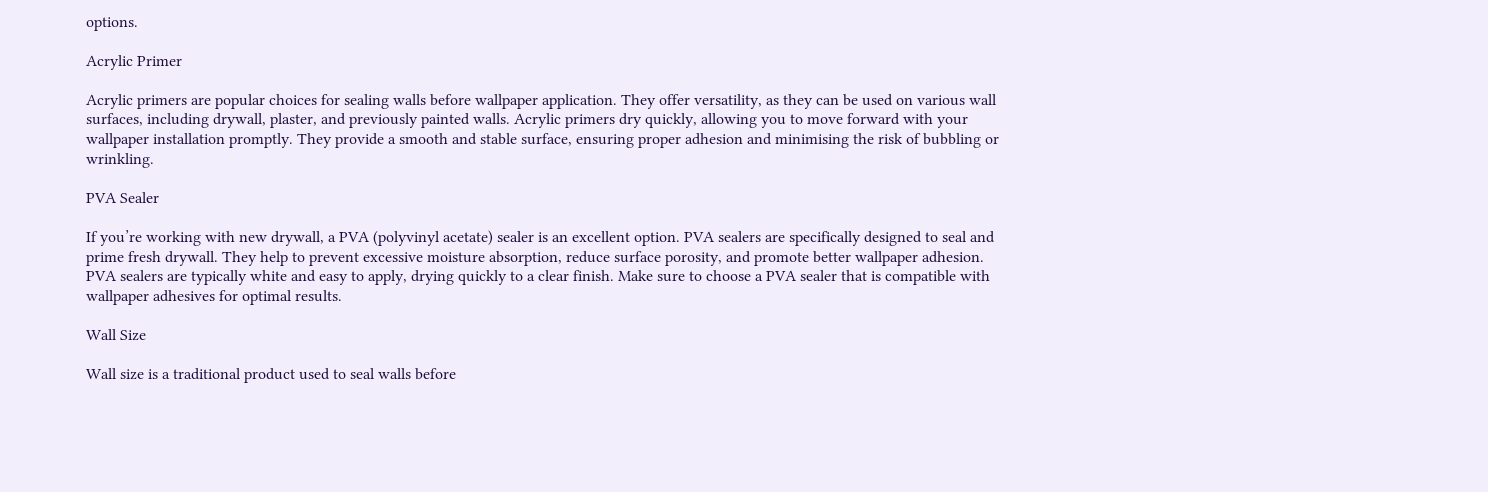options.

Acrylic Primer

Acrylic primers are popular choices for sealing walls before wallpaper application. They offer versatility, as they can be used on various wall surfaces, including drywall, plaster, and previously painted walls. Acrylic primers dry quickly, allowing you to move forward with your wallpaper installation promptly. They provide a smooth and stable surface, ensuring proper adhesion and minimising the risk of bubbling or wrinkling.

PVA Sealer

If you’re working with new drywall, a PVA (polyvinyl acetate) sealer is an excellent option. PVA sealers are specifically designed to seal and prime fresh drywall. They help to prevent excessive moisture absorption, reduce surface porosity, and promote better wallpaper adhesion. PVA sealers are typically white and easy to apply, drying quickly to a clear finish. Make sure to choose a PVA sealer that is compatible with wallpaper adhesives for optimal results.

Wall Size

Wall size is a traditional product used to seal walls before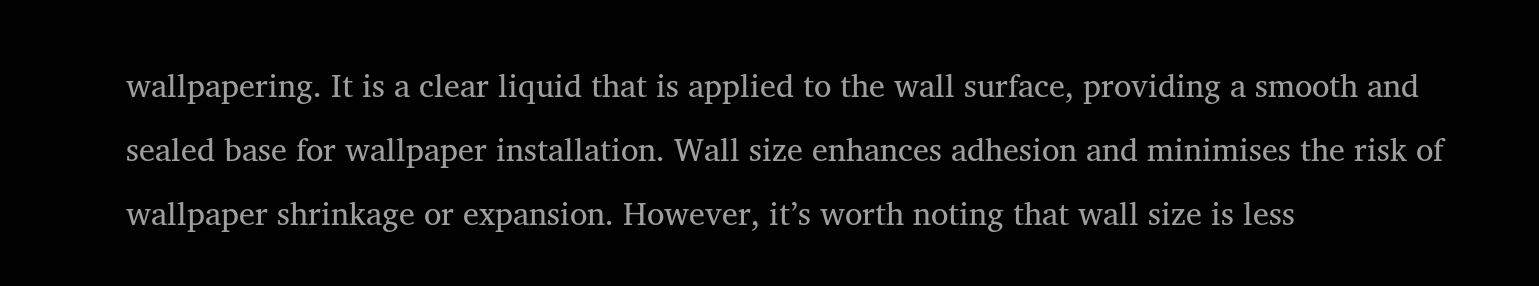wallpapering. It is a clear liquid that is applied to the wall surface, providing a smooth and sealed base for wallpaper installation. Wall size enhances adhesion and minimises the risk of wallpaper shrinkage or expansion. However, it’s worth noting that wall size is less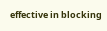effective in blocking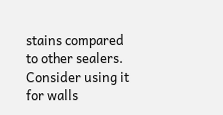stains compared to other sealers. Consider using it for walls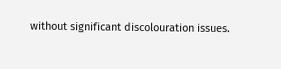without significant discolouration issues.